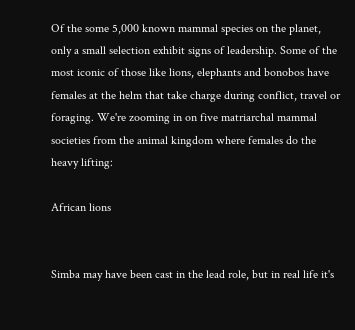Of the some 5,000 known mammal species on the planet, only a small selection exhibit signs of leadership. Some of the most iconic of those like lions, elephants and bonobos have females at the helm that take charge during conflict, travel or foraging. We're zooming in on five matriarchal mammal societies from the animal kingdom where females do the heavy lifting:

African lions


Simba may have been cast in the lead role, but in real life it's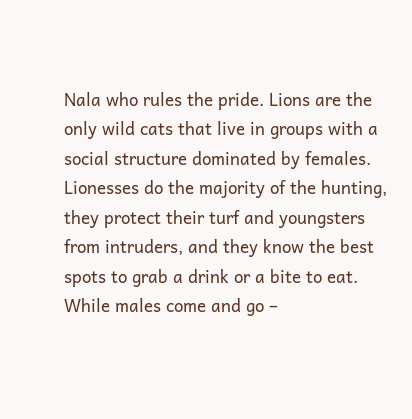Nala who rules the pride. Lions are the only wild cats that live in groups with a social structure dominated by females. Lionesses do the majority of the hunting, they protect their turf and youngsters from intruders, and they know the best spots to grab a drink or a bite to eat. While males come and go –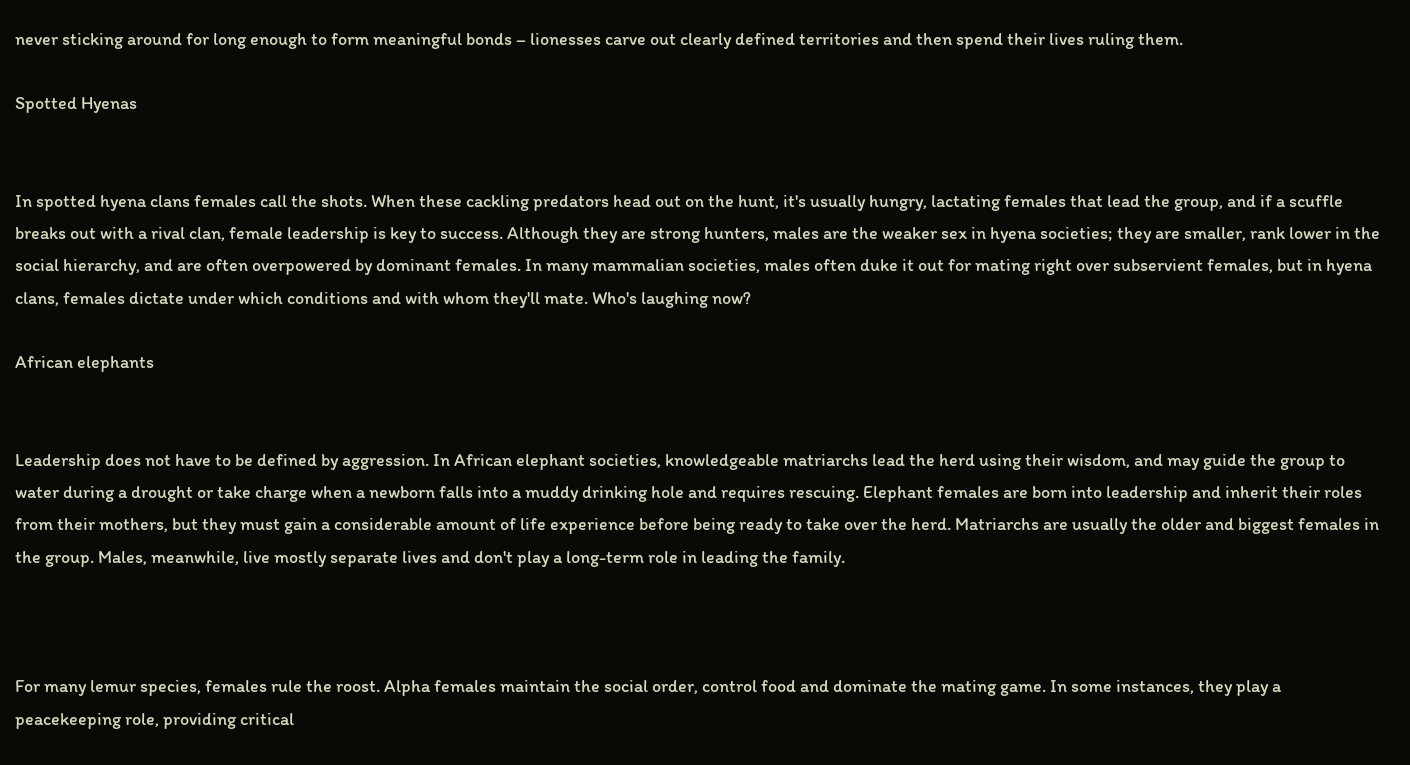never sticking around for long enough to form meaningful bonds – lionesses carve out clearly defined territories and then spend their lives ruling them.

Spotted Hyenas


In spotted hyena clans females call the shots. When these cackling predators head out on the hunt, it's usually hungry, lactating females that lead the group, and if a scuffle breaks out with a rival clan, female leadership is key to success. Although they are strong hunters, males are the weaker sex in hyena societies; they are smaller, rank lower in the social hierarchy, and are often overpowered by dominant females. In many mammalian societies, males often duke it out for mating right over subservient females, but in hyena clans, females dictate under which conditions and with whom they'll mate. Who's laughing now?

African elephants


Leadership does not have to be defined by aggression. In African elephant societies, knowledgeable matriarchs lead the herd using their wisdom, and may guide the group to water during a drought or take charge when a newborn falls into a muddy drinking hole and requires rescuing. Elephant females are born into leadership and inherit their roles from their mothers, but they must gain a considerable amount of life experience before being ready to take over the herd. Matriarchs are usually the older and biggest females in the group. Males, meanwhile, live mostly separate lives and don't play a long-term role in leading the family.



For many lemur species, females rule the roost. Alpha females maintain the social order, control food and dominate the mating game. In some instances, they play a peacekeeping role, providing critical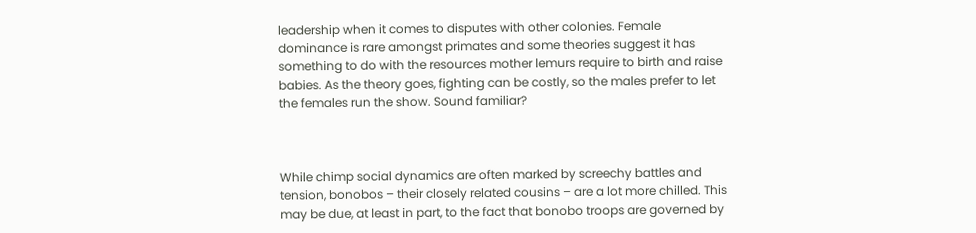leadership when it comes to disputes with other colonies. Female dominance is rare amongst primates and some theories suggest it has something to do with the resources mother lemurs require to birth and raise babies. As the theory goes, fighting can be costly, so the males prefer to let the females run the show. Sound familiar?



While chimp social dynamics are often marked by screechy battles and tension, bonobos – their closely related cousins – are a lot more chilled. This may be due, at least in part, to the fact that bonobo troops are governed by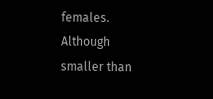females. Although smaller than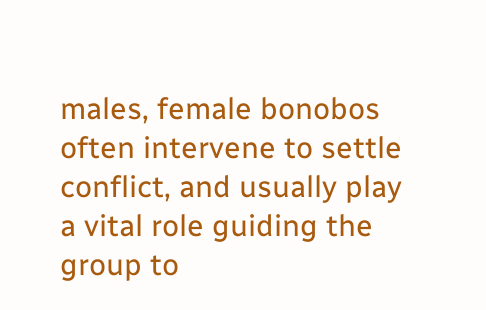males, female bonobos often intervene to settle conflict, and usually play a vital role guiding the group to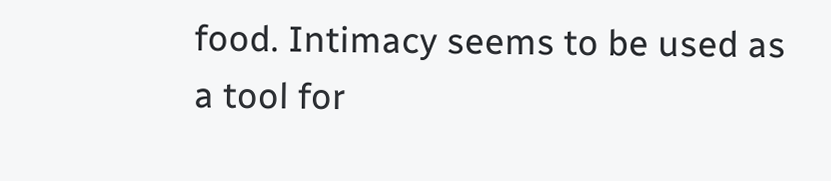food. Intimacy seems to be used as a tool for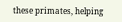these primates, helping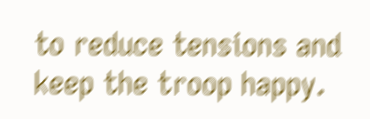to reduce tensions and keep the troop happy.